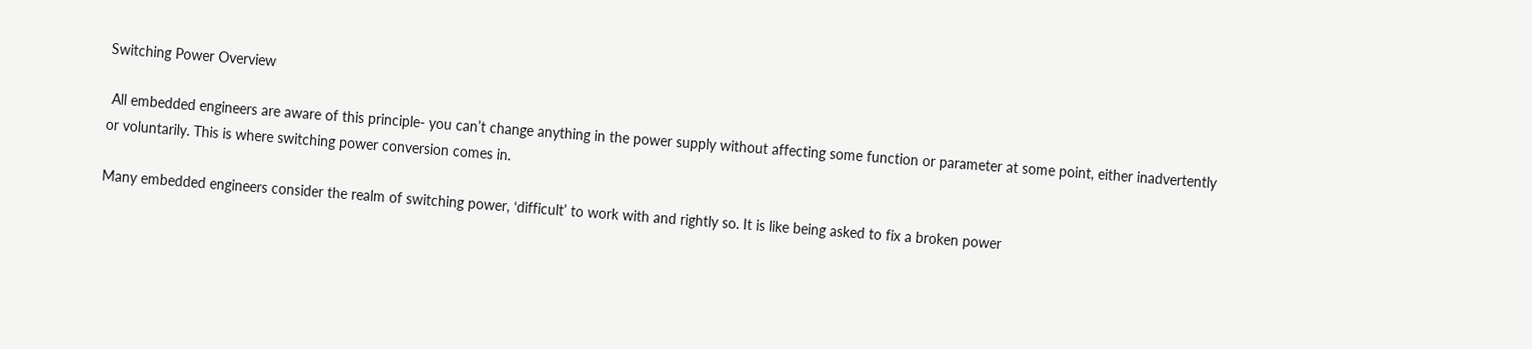Switching Power Overview

 All embedded engineers are aware of this principle- you can’t change anything in the power supply without affecting some function or parameter at some point, either inadvertently or voluntarily. This is where switching power conversion comes in.

Many embedded engineers consider the realm of switching power, ‘difficult’ to work with and rightly so. It is like being asked to fix a broken power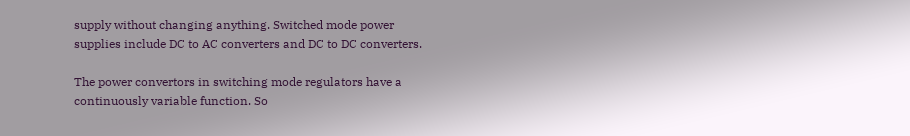supply without changing anything. Switched mode power supplies include DC to AC converters and DC to DC converters.

The power convertors in switching mode regulators have a continuously variable function. So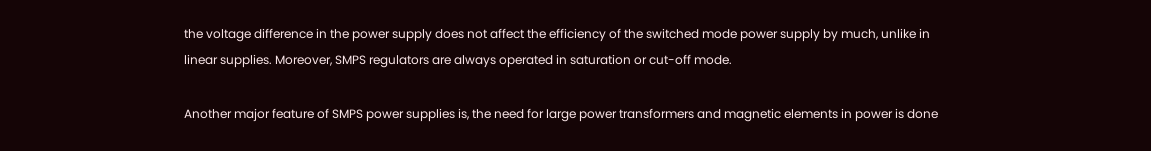the voltage difference in the power supply does not affect the efficiency of the switched mode power supply by much, unlike in linear supplies. Moreover, SMPS regulators are always operated in saturation or cut-off mode.

Another major feature of SMPS power supplies is, the need for large power transformers and magnetic elements in power is done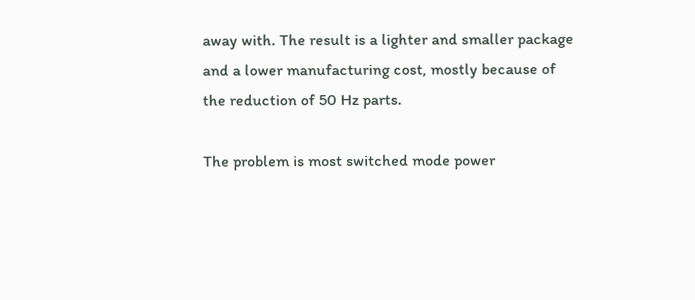away with. The result is a lighter and smaller package and a lower manufacturing cost, mostly because of the reduction of 50 Hz parts.

The problem is most switched mode power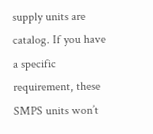supply units are catalog. If you have a specific requirement, these SMPS units won’t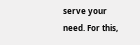serve your need. For this,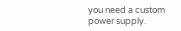you need a custom power supply.